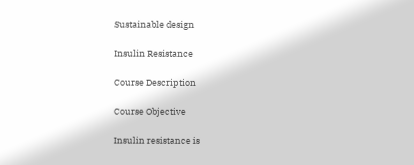Sustainable design

Insulin Resistance

Course Description

Course Objective

Insulin resistance is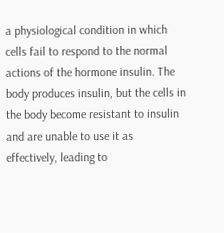a physiological condition in which cells fail to respond to the normal actions of the hormone insulin. The body produces insulin, but the cells in the body become resistant to insulin and are unable to use it as effectively, leading to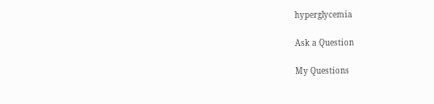hyperglycemia

Ask a Question

My Questions